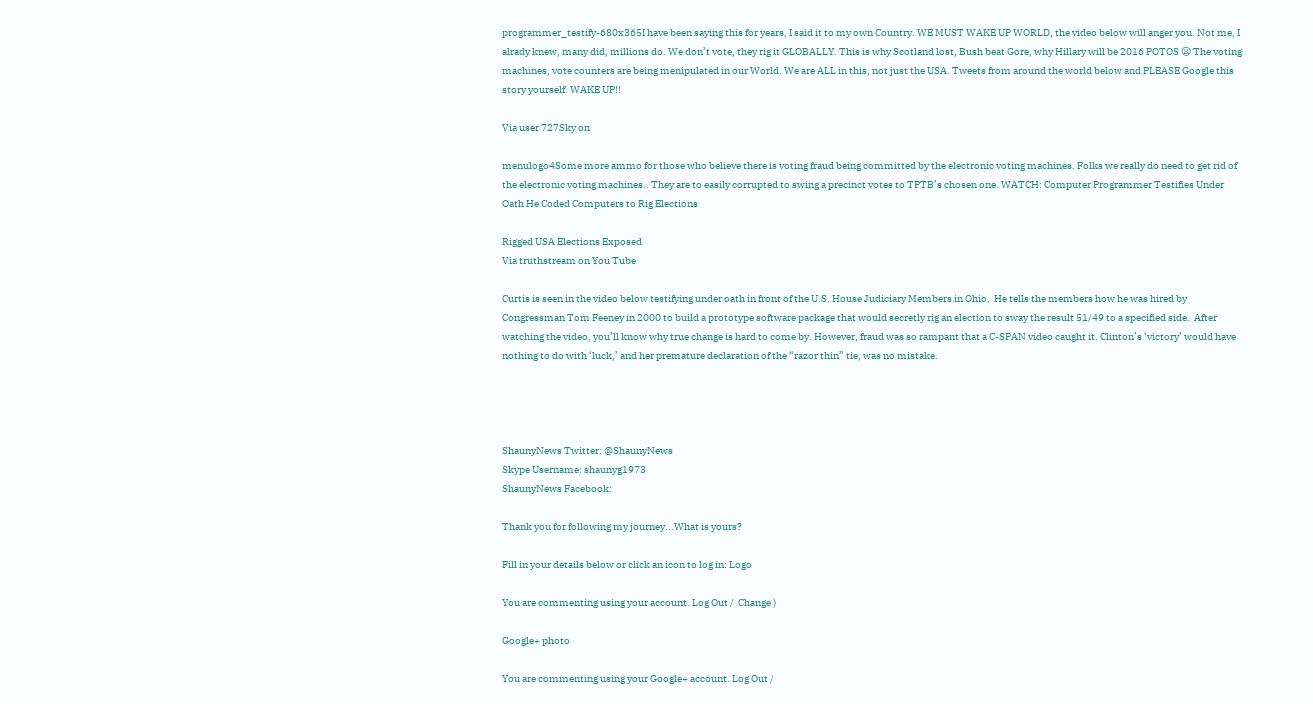programmer_testify-680x365I have been saying this for years, I said it to my own Country. WE MUST WAKE UP WORLD, the video below will anger you. Not me, I alrady knew, many did, millions do. We don’t vote, they rig it GLOBALLY. This is why Scotland lost, Bush beat Gore, why Hillary will be 2016 POTOS 😦 The voting machines, vote counters are being menipulated in our World. We are ALL in this, not just the USA. Tweets from around the world below and PLEASE Google this story yourself. WAKE UP!!

Via user 727Sky on

menulogo4Some more ammo for those who believe there is voting fraud being committed by the electronic voting machines. Folks we really do need to get rid of the electronic voting machines.. They are to easily corrupted to swing a precinct votes to TPTB’s chosen one. WATCH: Computer Programmer Testifies Under Oath He Coded Computers to Rig Elections

Rigged USA Elections Exposed
Via truthstream on You Tube

Curtis is seen in the video below testifying under oath in front of the U.S. House Judiciary Members in Ohio.  He tells the members how he was hired by Congressman Tom Feeney in 2000 to build a prototype software package that would secretly rig an election to sway the result 51/49 to a specified side.  After watching the video, you’ll know why true change is hard to come by. However, fraud was so rampant that a C-SPAN video caught it. Clinton’s ‘victory’ would have nothing to do with ‘luck,’ and her premature declaration of the “razor thin” tie, was no mistake.




ShaunyNews Twitter: @ShaunyNews
Skype Username: shaunyg1973
ShaunyNews Facebook:

Thank you for following my journey...What is yours?

Fill in your details below or click an icon to log in: Logo

You are commenting using your account. Log Out /  Change )

Google+ photo

You are commenting using your Google+ account. Log Out /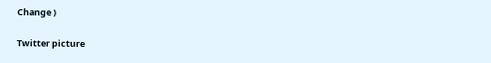Change )

Twitter picture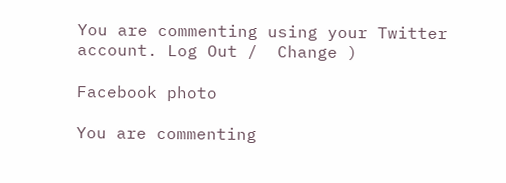You are commenting using your Twitter account. Log Out /  Change )

Facebook photo

You are commenting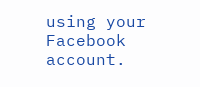using your Facebook account.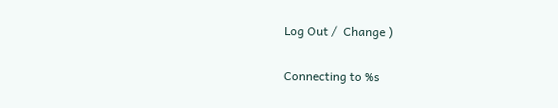Log Out /  Change )


Connecting to %s